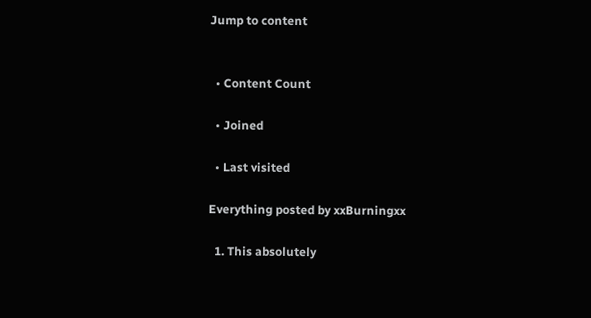Jump to content


  • Content Count

  • Joined

  • Last visited

Everything posted by xxBurningxx

  1. This absolutely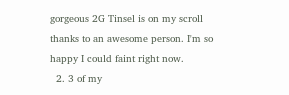gorgeous 2G Tinsel is on my scroll thanks to an awesome person. I'm so happy I could faint right now.
  2. 3 of my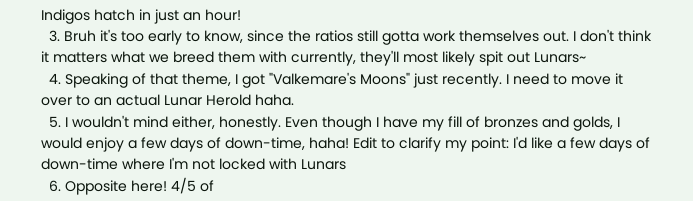Indigos hatch in just an hour!
  3. Bruh it's too early to know, since the ratios still gotta work themselves out. I don't think it matters what we breed them with currently, they'll most likely spit out Lunars~
  4. Speaking of that theme, I got "Valkemare's Moons" just recently. I need to move it over to an actual Lunar Herold haha.
  5. I wouldn't mind either, honestly. Even though I have my fill of bronzes and golds, I would enjoy a few days of down-time, haha! Edit to clarify my point: I'd like a few days of down-time where I'm not locked with Lunars
  6. Opposite here! 4/5 of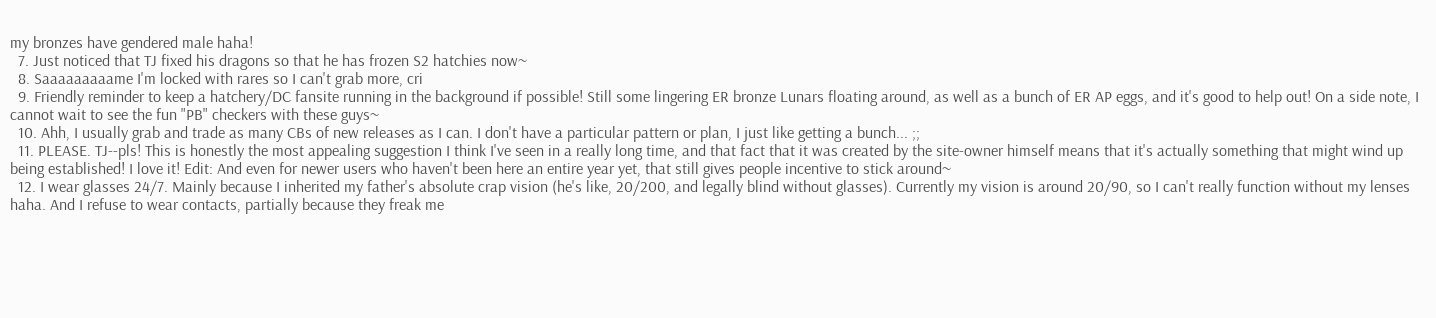my bronzes have gendered male haha!
  7. Just noticed that TJ fixed his dragons so that he has frozen S2 hatchies now~
  8. Saaaaaaaaame I'm locked with rares so I can't grab more, cri
  9. Friendly reminder to keep a hatchery/DC fansite running in the background if possible! Still some lingering ER bronze Lunars floating around, as well as a bunch of ER AP eggs, and it's good to help out! On a side note, I cannot wait to see the fun "PB" checkers with these guys~
  10. Ahh, I usually grab and trade as many CBs of new releases as I can. I don't have a particular pattern or plan, I just like getting a bunch... ;;
  11. PLEASE. TJ--pls! This is honestly the most appealing suggestion I think I've seen in a really long time, and that fact that it was created by the site-owner himself means that it's actually something that might wind up being established! I love it! Edit: And even for newer users who haven't been here an entire year yet, that still gives people incentive to stick around~
  12. I wear glasses 24/7. Mainly because I inherited my father's absolute crap vision (he's like, 20/200, and legally blind without glasses). Currently my vision is around 20/90, so I can't really function without my lenses haha. And I refuse to wear contacts, partially because they freak me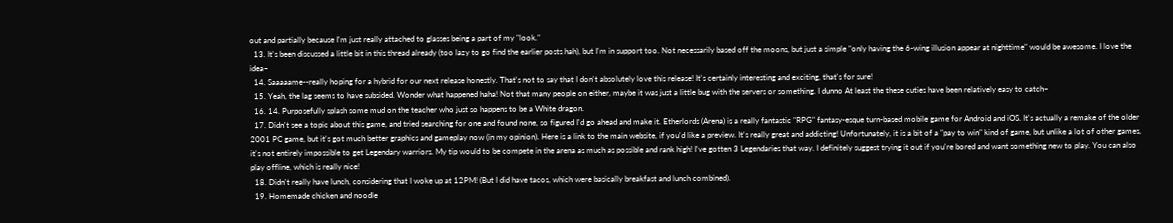out and partially because I'm just really attached to glasses being a part of my "look."
  13. It's been discussed a little bit in this thread already (too lazy to go find the earlier posts hah), but I'm in support too. Not necessarily based off the moons, but just a simple "only having the 6-wing illusion appear at nighttime" would be awesome. I love the idea~
  14. Saaaaame--really hoping for a hybrid for our next release honestly. That's not to say that I don't absolutely love this release! It's certainly interesting and exciting, that's for sure!
  15. Yeah, the lag seems to have subsided. Wonder what happened haha! Not that many people on either, maybe it was just a little bug with the servers or something. I dunno At least the these cuties have been relatively easy to catch~
  16. 14. Purposefully splash some mud on the teacher who just so happens to be a White dragon.
  17. Didn't see a topic about this game, and tried searching for one and found none, so figured I'd go ahead and make it. Etherlords (Arena) is a really fantastic "RPG" fantasy-esque turn-based mobile game for Android and iOS. It's actually a remake of the older 2001 PC game, but it's got much better graphics and gameplay now (in my opinion). Here is a link to the main website, if you'd like a preview. It's really great and addicting! Unfortunately, it is a bit of a "pay to win" kind of game, but unlike a lot of other games, it's not entirely impossible to get Legendary warriors. My tip would to be compete in the arena as much as possible and rank high! I've gotten 3 Legendaries that way. I definitely suggest trying it out if you're bored and want something new to play. You can also play offline, which is really nice!
  18. Didn't really have lunch, considering that I woke up at 12PM! (But I did have tacos, which were basically breakfast and lunch combined).
  19. Homemade chicken and noodle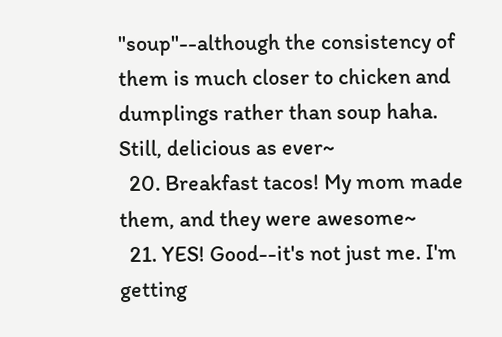"soup"--although the consistency of them is much closer to chicken and dumplings rather than soup haha. Still, delicious as ever~
  20. Breakfast tacos! My mom made them, and they were awesome~
  21. YES! Good--it's not just me. I'm getting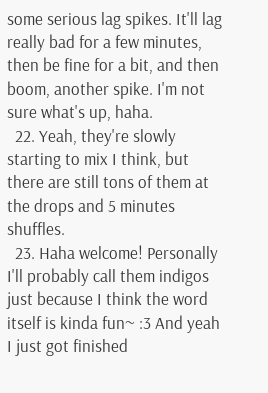some serious lag spikes. It'll lag really bad for a few minutes, then be fine for a bit, and then boom, another spike. I'm not sure what's up, haha.
  22. Yeah, they're slowly starting to mix I think, but there are still tons of them at the drops and 5 minutes shuffles.
  23. Haha welcome! Personally I'll probably call them indigos just because I think the word itself is kinda fun~ :3 And yeah I just got finished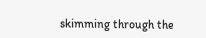skimming through the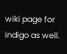wiki page for indigo as well.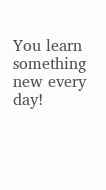You learn something new every day!